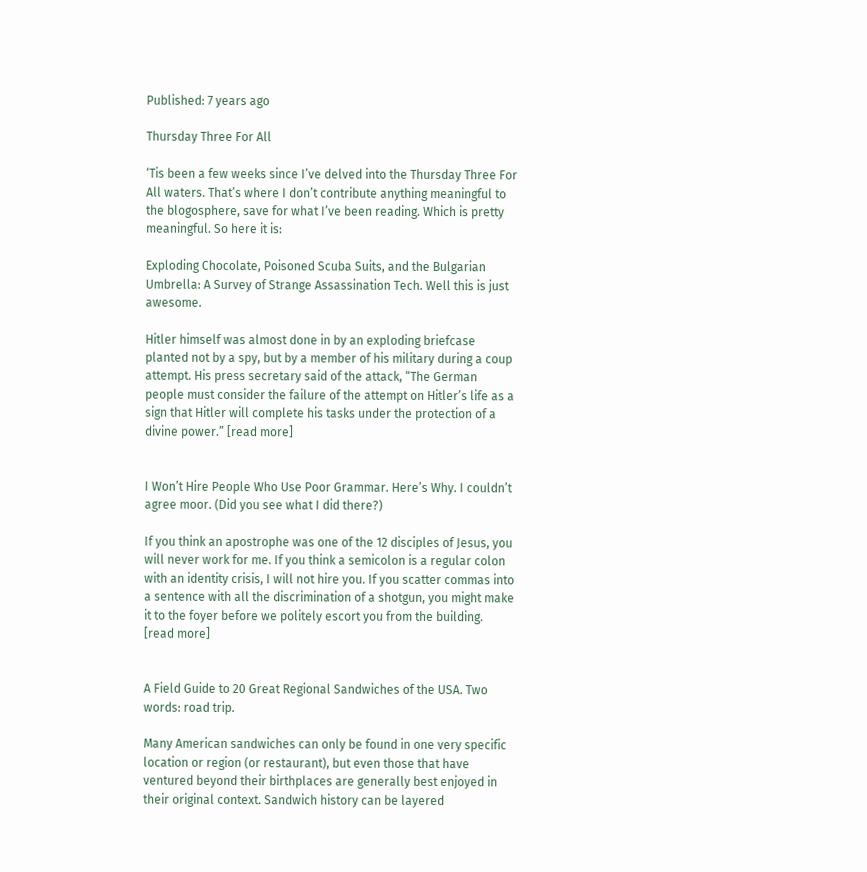Published: 7 years ago

Thursday Three For All

‘Tis been a few weeks since I’ve delved into the Thursday Three For All waters. That’s where I don’t contribute anything meaningful to the blogosphere, save for what I’ve been reading. Which is pretty meaningful. So here it is:

Exploding Chocolate, Poisoned Scuba Suits, and the Bulgarian Umbrella: A Survey of Strange Assassination Tech. Well this is just awesome.

Hitler himself was almost done in by an exploding briefcase planted not by a spy, but by a member of his military during a coup attempt. His press secretary said of the attack, “The German people must consider the failure of the attempt on Hitler’s life as a sign that Hitler will complete his tasks under the protection of a divine power.” [read more]


I Won’t Hire People Who Use Poor Grammar. Here’s Why. I couldn’t agree moor. (Did you see what I did there?)

If you think an apostrophe was one of the 12 disciples of Jesus, you will never work for me. If you think a semicolon is a regular colon with an identity crisis, I will not hire you. If you scatter commas into a sentence with all the discrimination of a shotgun, you might make it to the foyer before we politely escort you from the building. [read more]


A Field Guide to 20 Great Regional Sandwiches of the USA. Two words: road trip.

Many American sandwiches can only be found in one very specific location or region (or restaurant), but even those that have ventured beyond their birthplaces are generally best enjoyed in their original context. Sandwich history can be layered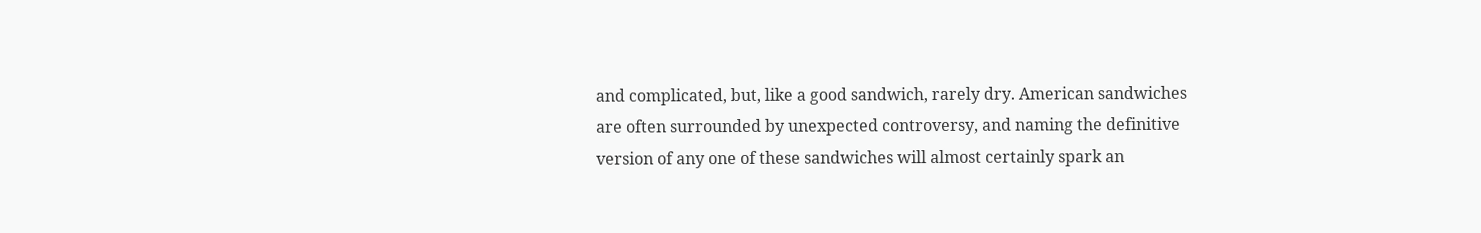and complicated, but, like a good sandwich, rarely dry. American sandwiches are often surrounded by unexpected controversy, and naming the definitive version of any one of these sandwiches will almost certainly spark an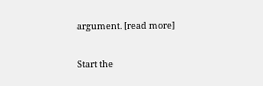argument. [read more]

Start the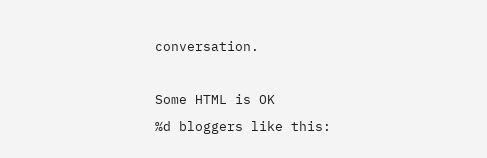conversation.

Some HTML is OK
%d bloggers like this: